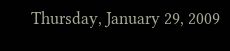Thursday, January 29, 2009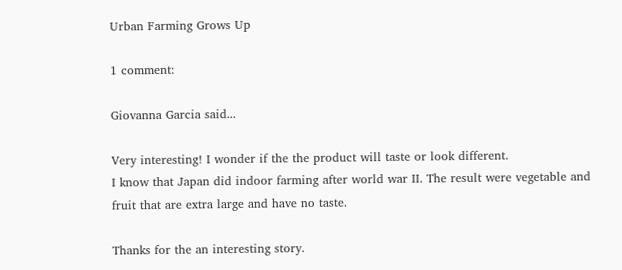Urban Farming Grows Up

1 comment:

Giovanna Garcia said...

Very interesting! I wonder if the the product will taste or look different.
I know that Japan did indoor farming after world war II. The result were vegetable and fruit that are extra large and have no taste.

Thanks for the an interesting story.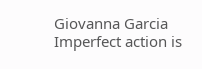Giovanna Garcia
Imperfect action is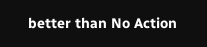better than No Action